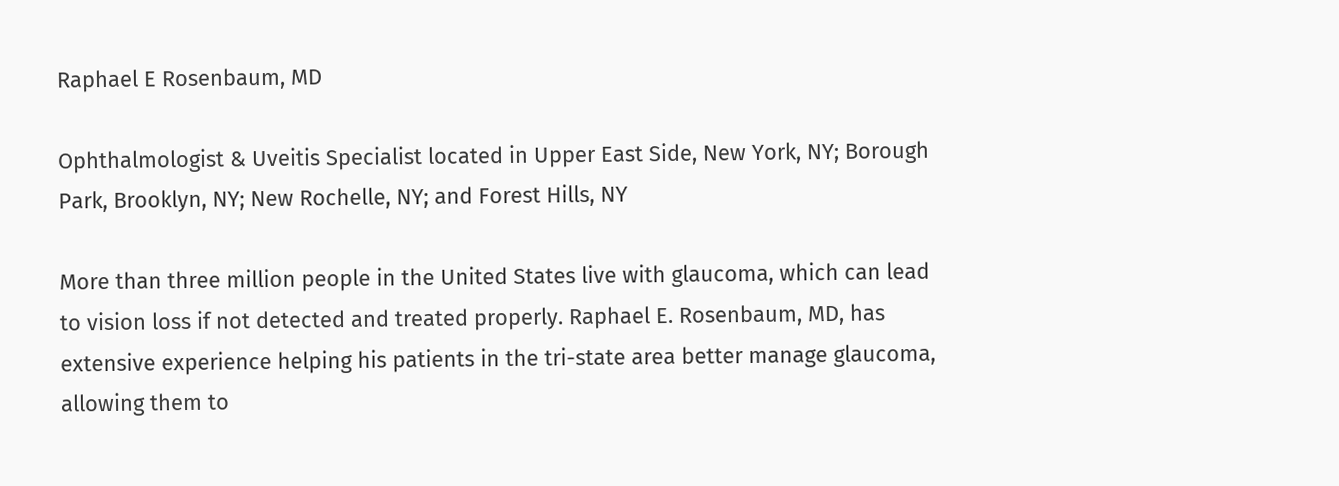Raphael E Rosenbaum, MD

Ophthalmologist & Uveitis Specialist located in Upper East Side, New York, NY; Borough Park, Brooklyn, NY; New Rochelle, NY; and Forest Hills, NY

More than three million people in the United States live with glaucoma, which can lead to vision loss if not detected and treated properly. Raphael E. Rosenbaum, MD, has extensive experience helping his patients in the tri-state area better manage glaucoma, allowing them to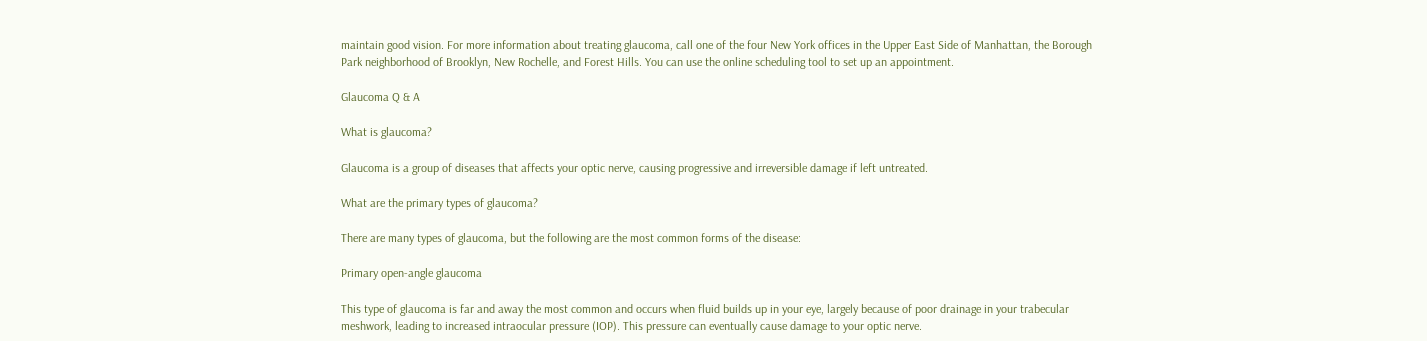maintain good vision. For more information about treating glaucoma, call one of the four New York offices in the Upper East Side of Manhattan, the Borough Park neighborhood of Brooklyn, New Rochelle, and Forest Hills. You can use the online scheduling tool to set up an appointment.

Glaucoma Q & A

What is glaucoma?

Glaucoma is a group of diseases that affects your optic nerve, causing progressive and irreversible damage if left untreated.

What are the primary types of glaucoma?

There are many types of glaucoma, but the following are the most common forms of the disease:

Primary open-angle glaucoma

This type of glaucoma is far and away the most common and occurs when fluid builds up in your eye, largely because of poor drainage in your trabecular meshwork, leading to increased intraocular pressure (IOP). This pressure can eventually cause damage to your optic nerve.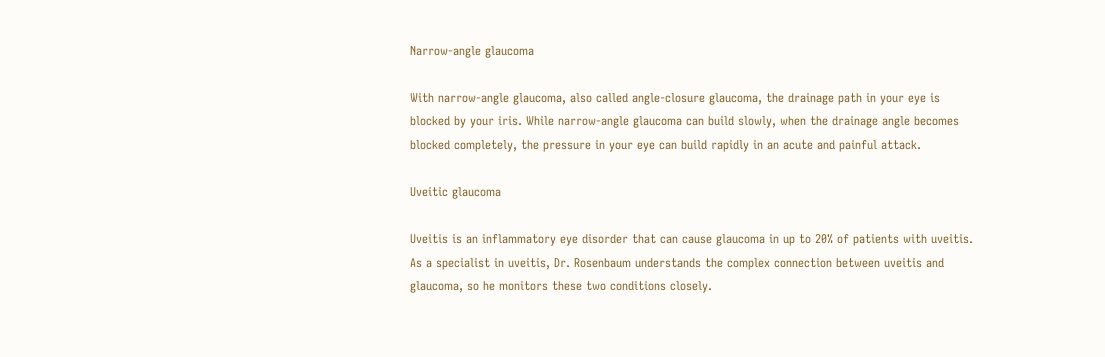Narrow-angle glaucoma

With narrow-angle glaucoma, also called angle-closure glaucoma, the drainage path in your eye is blocked by your iris. While narrow-angle glaucoma can build slowly, when the drainage angle becomes blocked completely, the pressure in your eye can build rapidly in an acute and painful attack.

Uveitic glaucoma

Uveitis is an inflammatory eye disorder that can cause glaucoma in up to 20% of patients with uveitis. As a specialist in uveitis, Dr. Rosenbaum understands the complex connection between uveitis and glaucoma, so he monitors these two conditions closely.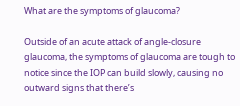What are the symptoms of glaucoma?

Outside of an acute attack of angle-closure glaucoma, the symptoms of glaucoma are tough to notice since the IOP can build slowly, causing no outward signs that there’s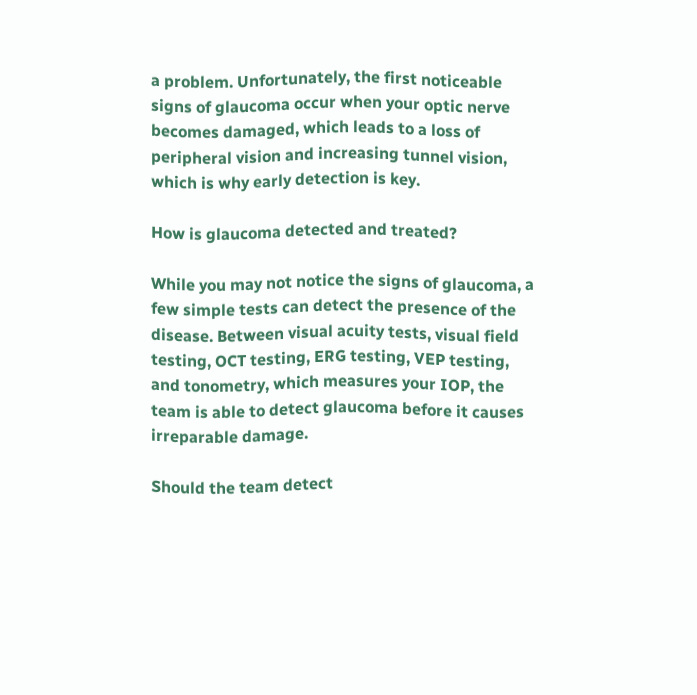a problem. Unfortunately, the first noticeable signs of glaucoma occur when your optic nerve becomes damaged, which leads to a loss of peripheral vision and increasing tunnel vision, which is why early detection is key.

How is glaucoma detected and treated?

While you may not notice the signs of glaucoma, a few simple tests can detect the presence of the disease. Between visual acuity tests, visual field testing, OCT testing, ERG testing, VEP testing, and tonometry, which measures your IOP, the team is able to detect glaucoma before it causes irreparable damage.

Should the team detect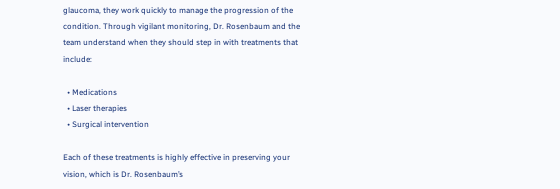glaucoma, they work quickly to manage the progression of the condition. Through vigilant monitoring, Dr. Rosenbaum and the team understand when they should step in with treatments that include:

  • Medications
  • Laser therapies
  • Surgical intervention

Each of these treatments is highly effective in preserving your vision, which is Dr. Rosenbaum’s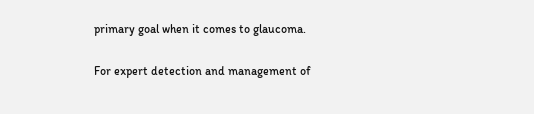primary goal when it comes to glaucoma.

For expert detection and management of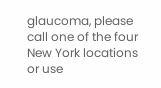glaucoma, please call one of the four New York locations or use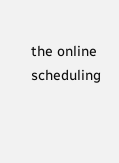the online scheduling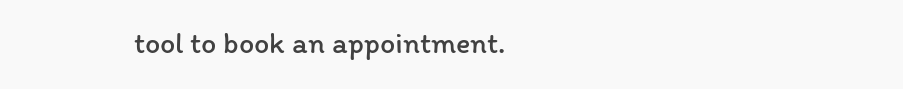tool to book an appointment.